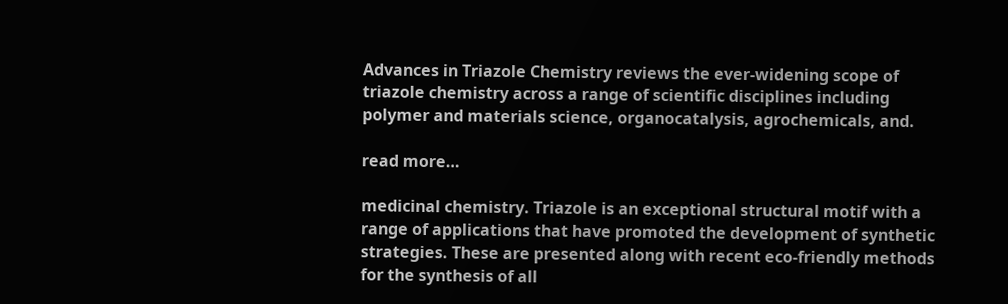Advances in Triazole Chemistry reviews the ever-widening scope of triazole chemistry across a range of scientific disciplines including polymer and materials science, organocatalysis, agrochemicals, and.

read more…

medicinal chemistry. Triazole is an exceptional structural motif with a range of applications that have promoted the development of synthetic strategies. These are presented along with recent eco-friendly methods for the synthesis of all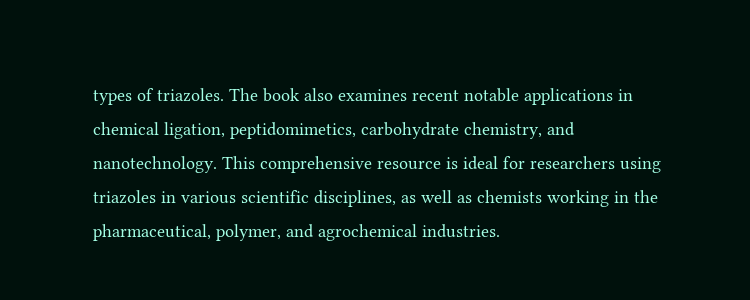types of triazoles. The book also examines recent notable applications in chemical ligation, peptidomimetics, carbohydrate chemistry, and nanotechnology. This comprehensive resource is ideal for researchers using triazoles in various scientific disciplines, as well as chemists working in the pharmaceutical, polymer, and agrochemical industries.